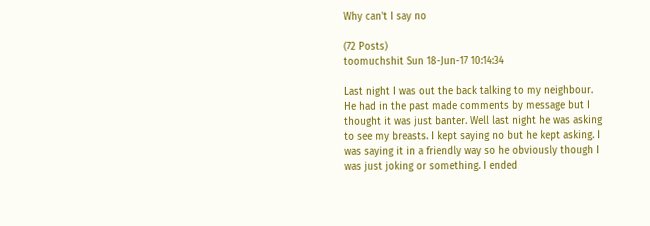Why can't I say no

(72 Posts)
toomuchshit Sun 18-Jun-17 10:14:34

Last night I was out the back talking to my neighbour. He had in the past made comments by message but I thought it was just banter. Well last night he was asking to see my breasts. I kept saying no but he kept asking. I was saying it in a friendly way so he obviously though I was just joking or something. I ended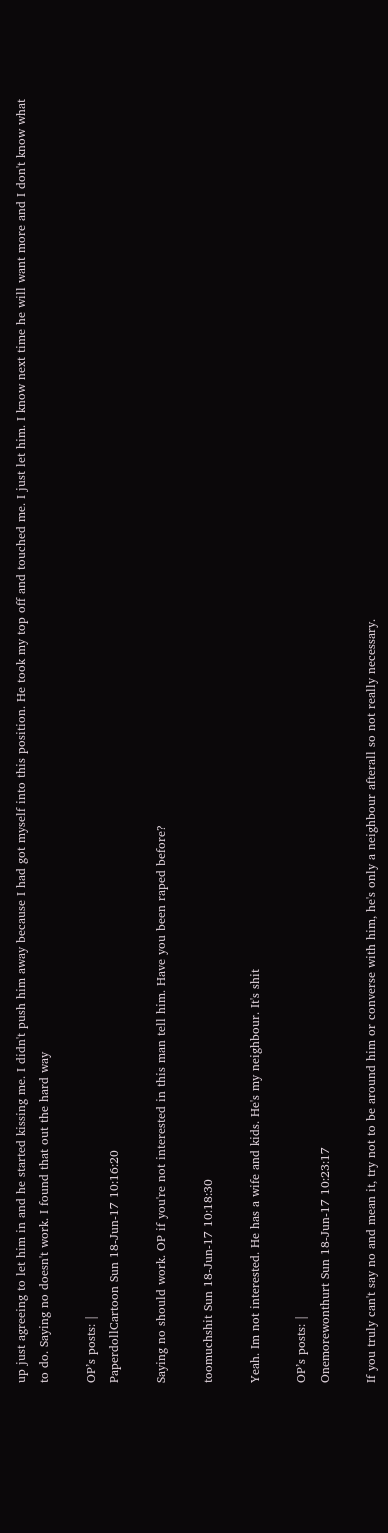up just agreeing to let him in and he started kissing me. I didn't push him away because I had got myself into this position. He took my top off and touched me. I just let him. I know next time he will want more and I don't know what to do. Saying no doesn't work. I found that out the hard way

OP’s posts: |
PaperdollCartoon Sun 18-Jun-17 10:16:20

Saying no should work. OP if you're not interested in this man tell him. Have you been raped before?

toomuchshit Sun 18-Jun-17 10:18:30

Yeah. Im not interested. He has a wife and kids. He's my neighbour. It's shit

OP’s posts: |
Onemorewonthurt Sun 18-Jun-17 10:23:17

If you truly can't say no and mean it, try not to be around him or converse with him, he's only a neighbour afterall so not really necessary.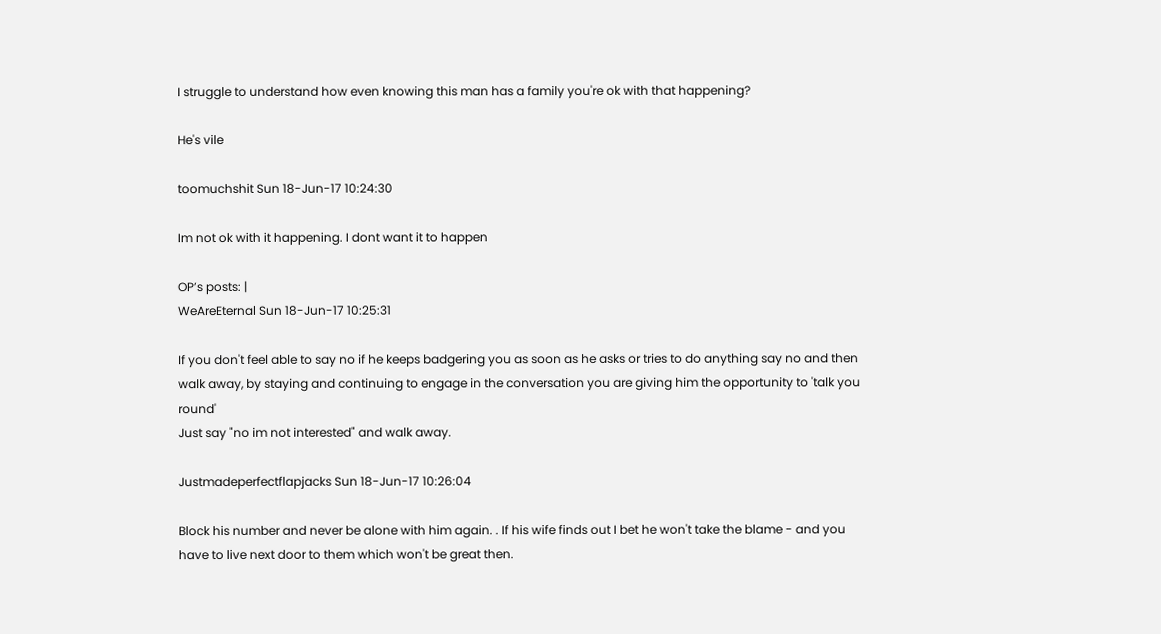I struggle to understand how even knowing this man has a family you're ok with that happening?

He's vile

toomuchshit Sun 18-Jun-17 10:24:30

Im not ok with it happening. I dont want it to happen

OP’s posts: |
WeAreEternal Sun 18-Jun-17 10:25:31

If you don't feel able to say no if he keeps badgering you as soon as he asks or tries to do anything say no and then walk away, by staying and continuing to engage in the conversation you are giving him the opportunity to 'talk you round'
Just say "no im not interested" and walk away.

Justmadeperfectflapjacks Sun 18-Jun-17 10:26:04

Block his number and never be alone with him again. . If his wife finds out I bet he won't take the blame - and you have to live next door to them which won't be great then.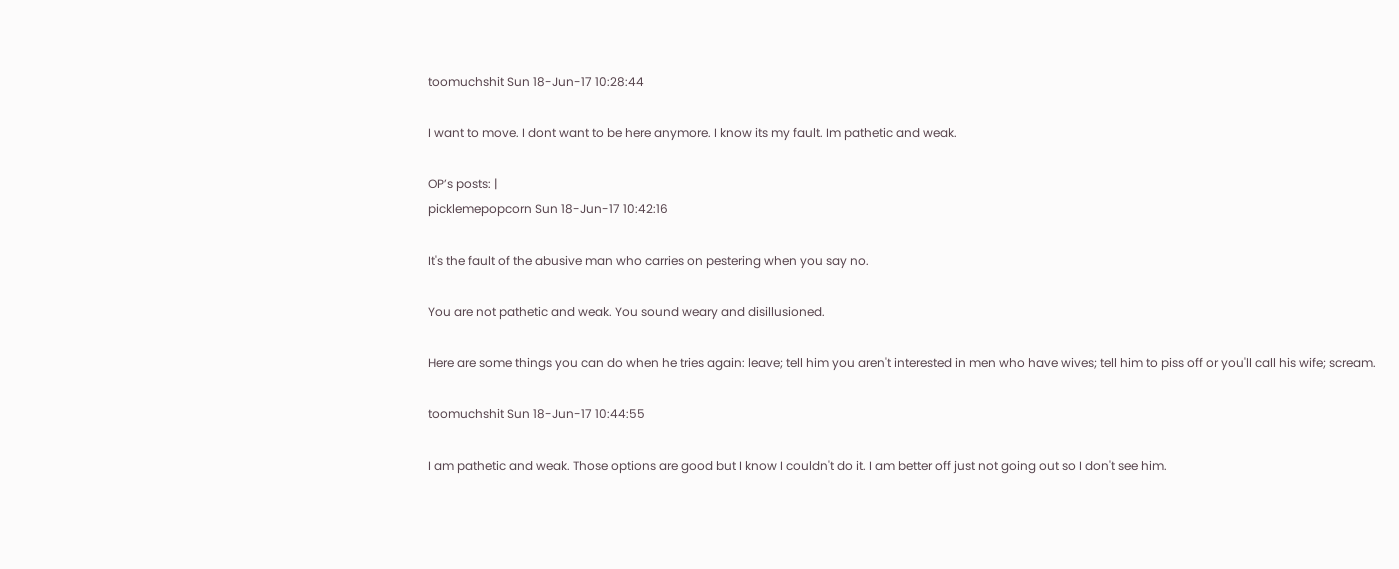toomuchshit Sun 18-Jun-17 10:28:44

I want to move. I dont want to be here anymore. I know its my fault. Im pathetic and weak.

OP’s posts: |
picklemepopcorn Sun 18-Jun-17 10:42:16

It's the fault of the abusive man who carries on pestering when you say no.

You are not pathetic and weak. You sound weary and disillusioned.

Here are some things you can do when he tries again: leave; tell him you aren't interested in men who have wives; tell him to piss off or you'll call his wife; scream.

toomuchshit Sun 18-Jun-17 10:44:55

I am pathetic and weak. Those options are good but I know I couldn't do it. I am better off just not going out so I don't see him.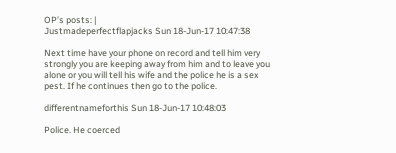OP’s posts: |
Justmadeperfectflapjacks Sun 18-Jun-17 10:47:38

Next time have your phone on record and tell him very strongly you are keeping away from him and to leave you alone or you will tell his wife and the police he is a sex pest. If he continues then go to the police.

differentnameforthis Sun 18-Jun-17 10:48:03

Police. He coerced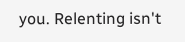you. Relenting isn't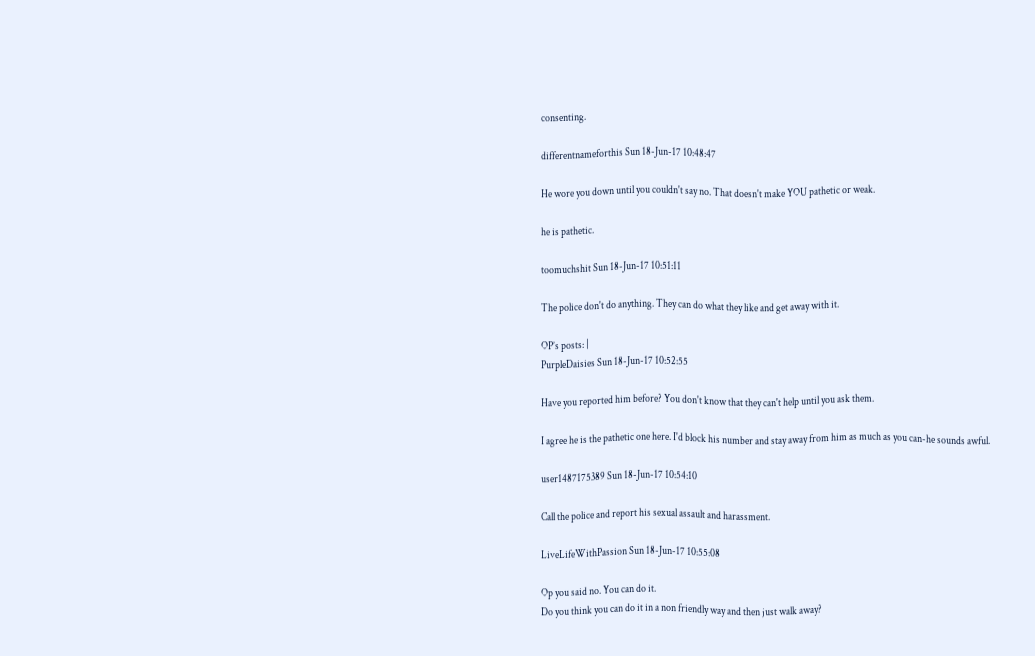consenting.

differentnameforthis Sun 18-Jun-17 10:48:47

He wore you down until you couldn't say no. That doesn't make YOU pathetic or weak.

he is pathetic.

toomuchshit Sun 18-Jun-17 10:51:11

The police don't do anything. They can do what they like and get away with it.

OP’s posts: |
PurpleDaisies Sun 18-Jun-17 10:52:55

Have you reported him before? You don't know that they can't help until you ask them.

I agree he is the pathetic one here. I'd block his number and stay away from him as much as you can-he sounds awful.

user1487175389 Sun 18-Jun-17 10:54:10

Call the police and report his sexual assault and harassment.

LiveLifeWithPassion Sun 18-Jun-17 10:55:08

Op you said no. You can do it.
Do you think you can do it in a non friendly way and then just walk away?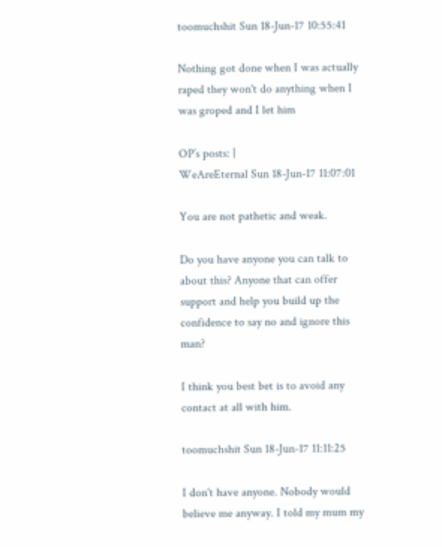toomuchshit Sun 18-Jun-17 10:55:41

Nothing got done when I was actually raped they won't do anything when I was groped and I let him

OP’s posts: |
WeAreEternal Sun 18-Jun-17 11:07:01

You are not pathetic and weak.

Do you have anyone you can talk to about this? Anyone that can offer support and help you build up the confidence to say no and ignore this man?

I think you best bet is to avoid any contact at all with him.

toomuchshit Sun 18-Jun-17 11:11:25

I don't have anyone. Nobody would believe me anyway. I told my mum my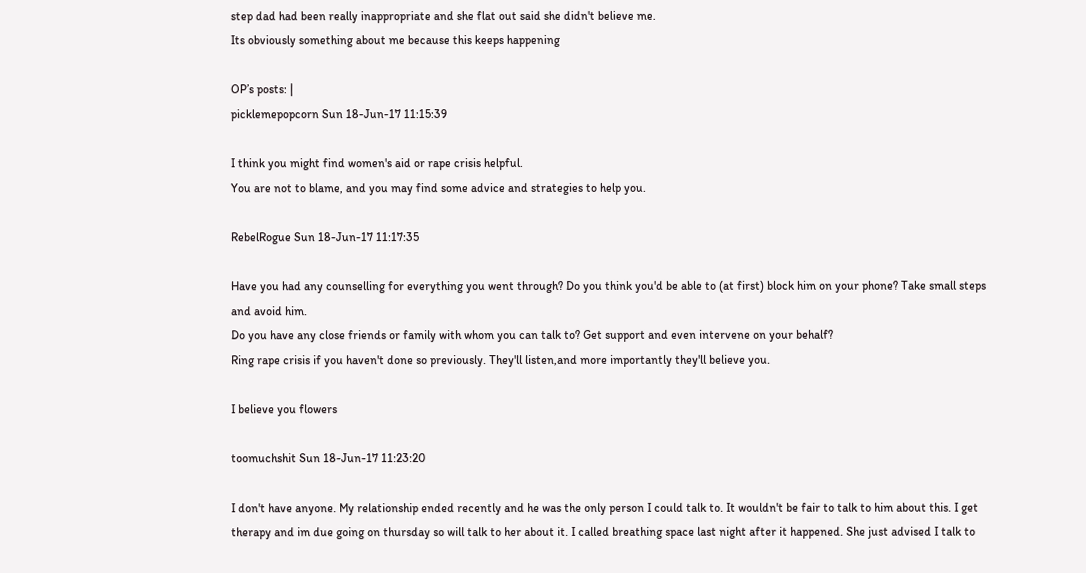step dad had been really inappropriate and she flat out said she didn't believe me.
Its obviously something about me because this keeps happening

OP’s posts: |
picklemepopcorn Sun 18-Jun-17 11:15:39

I think you might find women's aid or rape crisis helpful.
You are not to blame, and you may find some advice and strategies to help you.

RebelRogue Sun 18-Jun-17 11:17:35

Have you had any counselling for everything you went through? Do you think you'd be able to (at first) block him on your phone? Take small steps and avoid him.
Do you have any close friends or family with whom you can talk to? Get support and even intervene on your behalf?
Ring rape crisis if you haven't done so previously. They'll listen,and more importantly they'll believe you.

I believe you flowers

toomuchshit Sun 18-Jun-17 11:23:20

I don't have anyone. My relationship ended recently and he was the only person I could talk to. It wouldn't be fair to talk to him about this. I get therapy and im due going on thursday so will talk to her about it. I called breathing space last night after it happened. She just advised I talk to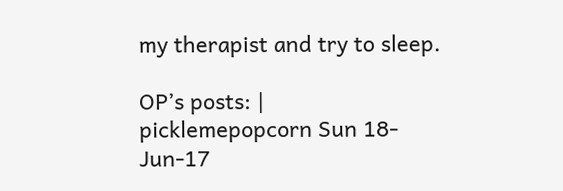my therapist and try to sleep.

OP’s posts: |
picklemepopcorn Sun 18-Jun-17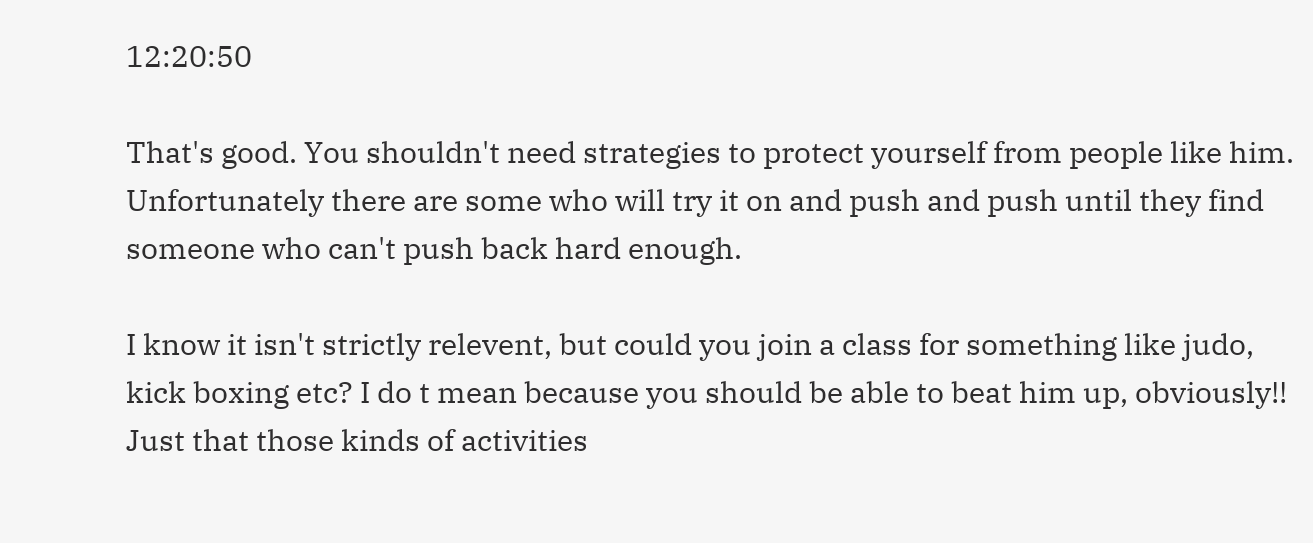12:20:50

That's good. You shouldn't need strategies to protect yourself from people like him. Unfortunately there are some who will try it on and push and push until they find someone who can't push back hard enough.

I know it isn't strictly relevent, but could you join a class for something like judo, kick boxing etc? I do t mean because you should be able to beat him up, obviously!! Just that those kinds of activities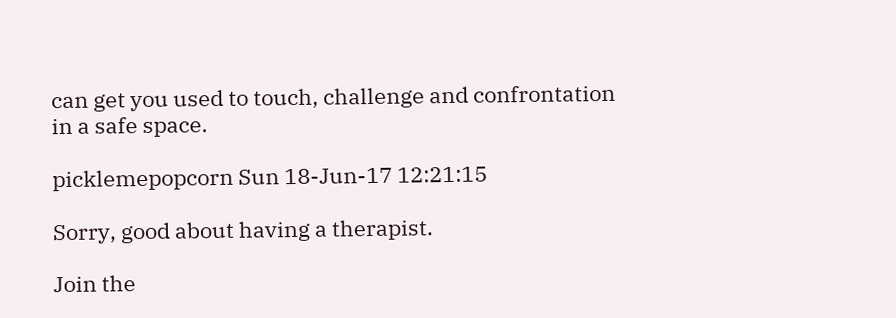can get you used to touch, challenge and confrontation in a safe space.

picklemepopcorn Sun 18-Jun-17 12:21:15

Sorry, good about having a therapist.

Join the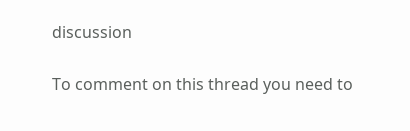discussion

To comment on this thread you need to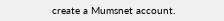create a Mumsnet account.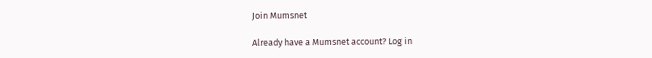Join Mumsnet

Already have a Mumsnet account? Log in